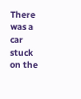There was a car stuck on the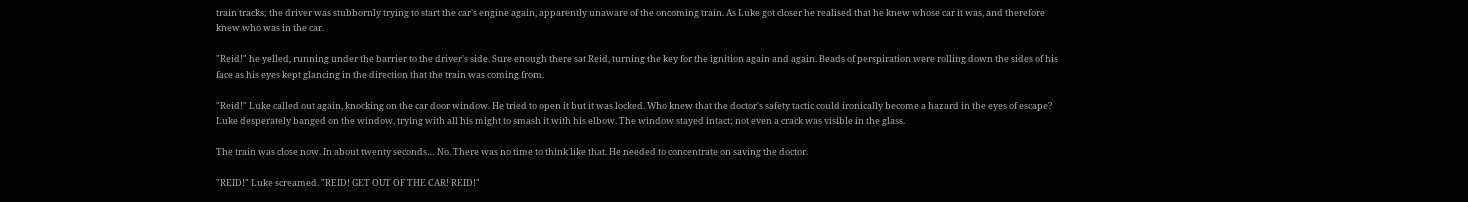train tracks; the driver was stubbornly trying to start the car's engine again, apparently unaware of the oncoming train. As Luke got closer he realised that he knew whose car it was, and therefore knew who was in the car.

"Reid!" he yelled, running under the barrier to the driver's side. Sure enough there sat Reid, turning the key for the ignition again and again. Beads of perspiration were rolling down the sides of his face as his eyes kept glancing in the direction that the train was coming from.

"Reid!" Luke called out again, knocking on the car door window. He tried to open it but it was locked. Who knew that the doctor's safety tactic could ironically become a hazard in the eyes of escape? Luke desperately banged on the window, trying with all his might to smash it with his elbow. The window stayed intact; not even a crack was visible in the glass.

The train was close now. In about twenty seconds… No. There was no time to think like that. He needed to concentrate on saving the doctor.

"REID!" Luke screamed. "REID! GET OUT OF THE CAR! REID!"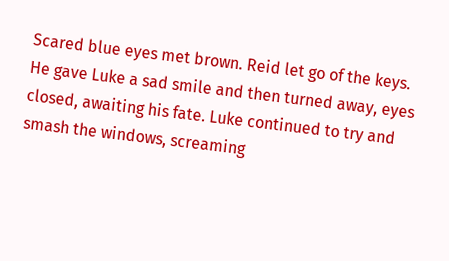Scared blue eyes met brown. Reid let go of the keys. He gave Luke a sad smile and then turned away, eyes closed, awaiting his fate. Luke continued to try and smash the windows, screaming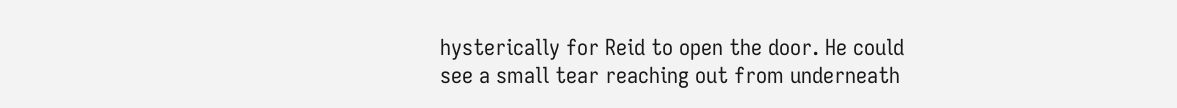hysterically for Reid to open the door. He could see a small tear reaching out from underneath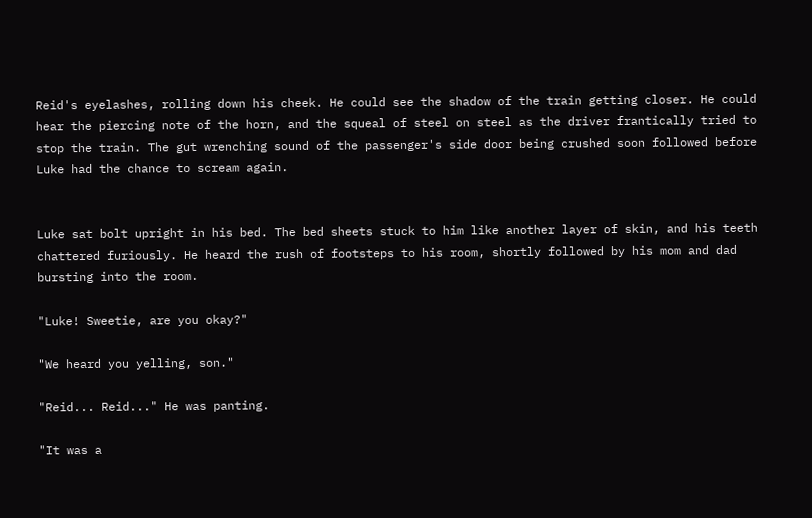Reid's eyelashes, rolling down his cheek. He could see the shadow of the train getting closer. He could hear the piercing note of the horn, and the squeal of steel on steel as the driver frantically tried to stop the train. The gut wrenching sound of the passenger's side door being crushed soon followed before Luke had the chance to scream again.


Luke sat bolt upright in his bed. The bed sheets stuck to him like another layer of skin, and his teeth chattered furiously. He heard the rush of footsteps to his room, shortly followed by his mom and dad bursting into the room.

"Luke! Sweetie, are you okay?"

"We heard you yelling, son."

"Reid... Reid..." He was panting.

"It was a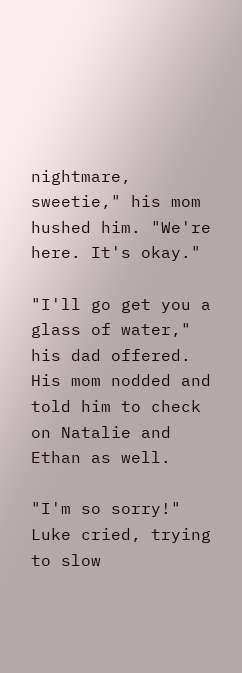nightmare, sweetie," his mom hushed him. "We're here. It's okay."

"I'll go get you a glass of water," his dad offered. His mom nodded and told him to check on Natalie and Ethan as well.

"I'm so sorry!" Luke cried, trying to slow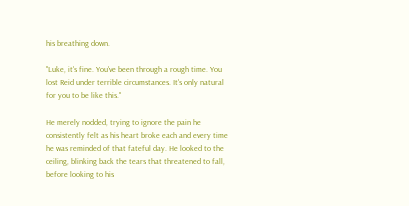his breathing down.

"Luke, it's fine. You've been through a rough time. You lost Reid under terrible circumstances. It's only natural for you to be like this."

He merely nodded, trying to ignore the pain he consistently felt as his heart broke each and every time he was reminded of that fateful day. He looked to the ceiling, blinking back the tears that threatened to fall, before looking to his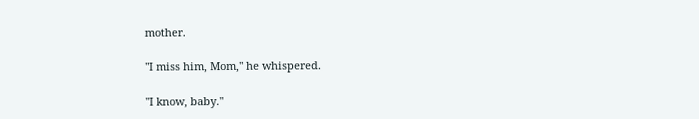mother.

"I miss him, Mom," he whispered.

"I know, baby."